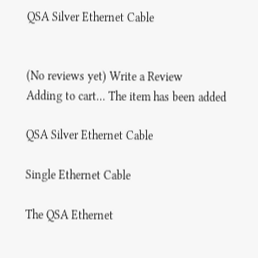QSA Silver Ethernet Cable


(No reviews yet) Write a Review
Adding to cart… The item has been added

QSA Silver Ethernet Cable

Single Ethernet Cable

The QSA Ethernet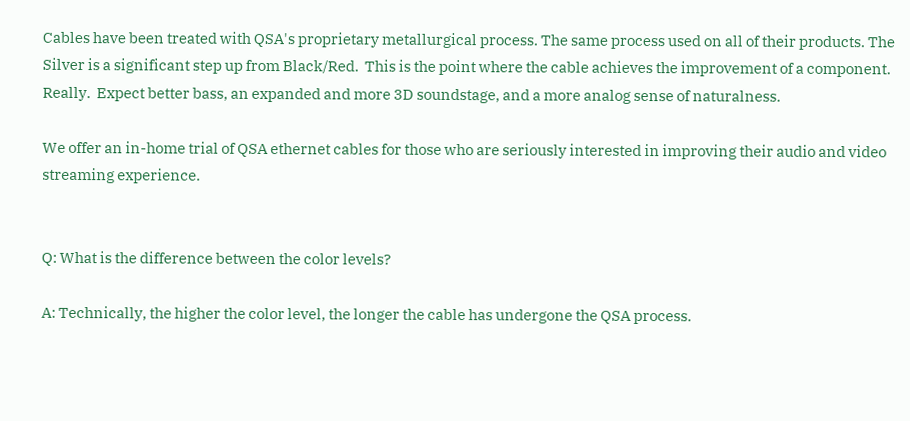Cables have been treated with QSA's proprietary metallurgical process. The same process used on all of their products. The Silver is a significant step up from Black/Red.  This is the point where the cable achieves the improvement of a component. Really.  Expect better bass, an expanded and more 3D soundstage, and a more analog sense of naturalness.

We offer an in-home trial of QSA ethernet cables for those who are seriously interested in improving their audio and video streaming experience.


Q: What is the difference between the color levels?

A: Technically, the higher the color level, the longer the cable has undergone the QSA process.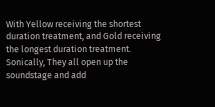With Yellow receiving the shortest duration treatment, and Gold receiving the longest duration treatment. Sonically, They all open up the soundstage and add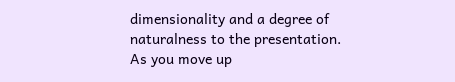dimensionality and a degree of naturalness to the presentation. As you move up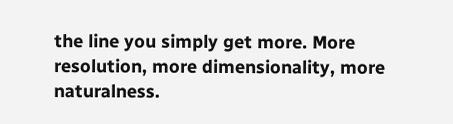the line you simply get more. More resolution, more dimensionality, more naturalness.